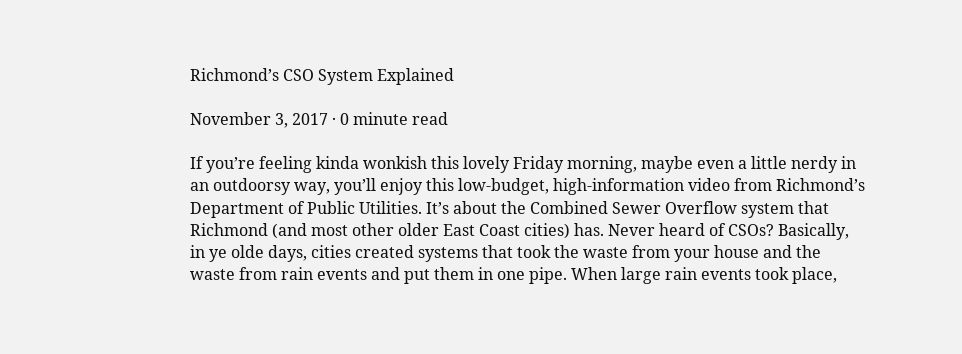Richmond’s CSO System Explained

November 3, 2017 · 0 minute read

If you’re feeling kinda wonkish this lovely Friday morning, maybe even a little nerdy in an outdoorsy way, you’ll enjoy this low-budget, high-information video from Richmond’s Department of Public Utilities. It’s about the Combined Sewer Overflow system that Richmond (and most other older East Coast cities) has. Never heard of CSOs? Basically, in ye olde days, cities created systems that took the waste from your house and the waste from rain events and put them in one pipe. When large rain events took place,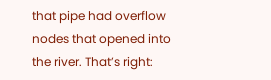that pipe had overflow nodes that opened into the river. That’s right: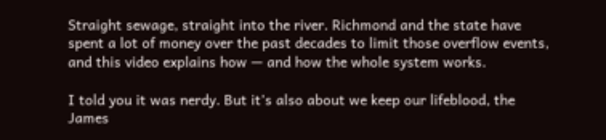Straight sewage, straight into the river. Richmond and the state have spent a lot of money over the past decades to limit those overflow events, and this video explains how — and how the whole system works.

I told you it was nerdy. But it’s also about we keep our lifeblood, the James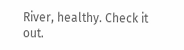River, healthy. Check it out.